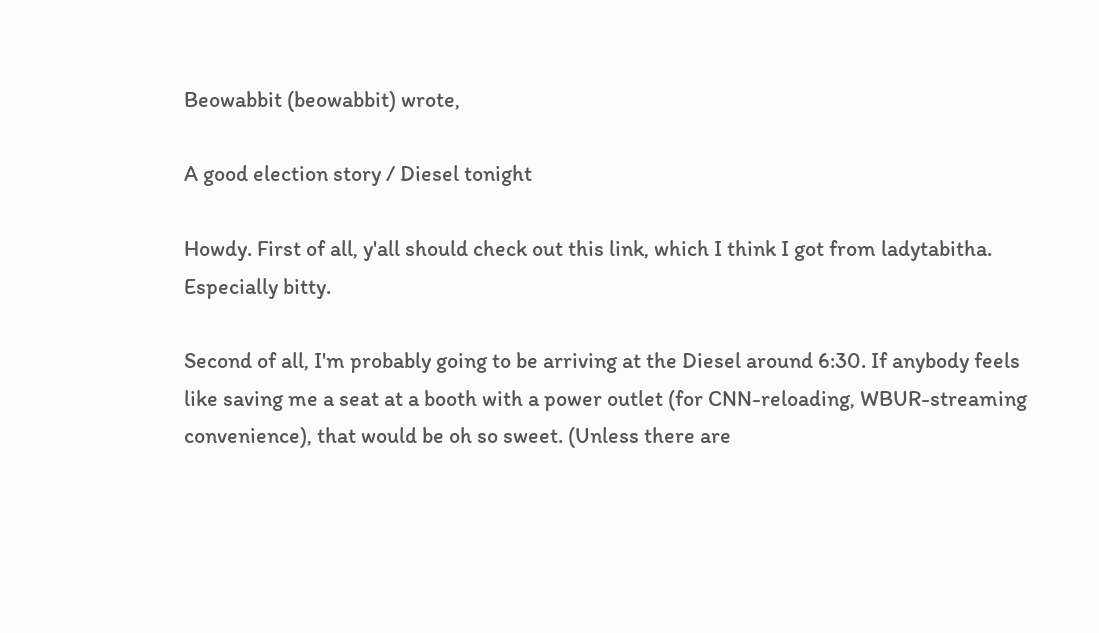Beowabbit (beowabbit) wrote,

A good election story / Diesel tonight

Howdy. First of all, y'all should check out this link, which I think I got from ladytabitha. Especially bitty.

Second of all, I'm probably going to be arriving at the Diesel around 6:30. If anybody feels like saving me a seat at a booth with a power outlet (for CNN-reloading, WBUR-streaming convenience), that would be oh so sweet. (Unless there are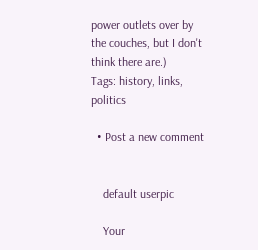power outlets over by the couches, but I don't think there are.)
Tags: history, links, politics

  • Post a new comment


    default userpic

    Your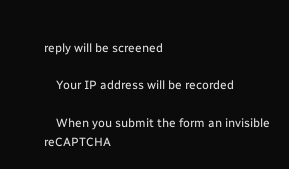reply will be screened

    Your IP address will be recorded

    When you submit the form an invisible reCAPTCHA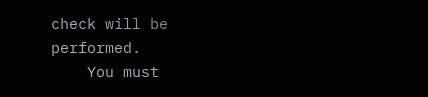check will be performed.
    You must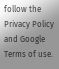follow the Privacy Policy and Google Terms of use.